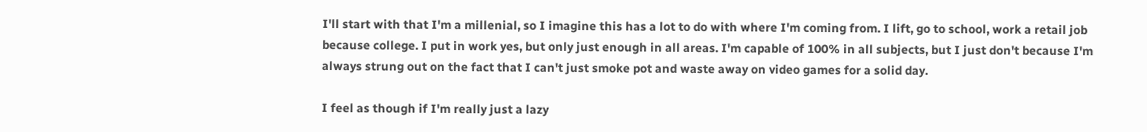I'll start with that I'm a millenial, so I imagine this has a lot to do with where I'm coming from. I lift, go to school, work a retail job because college. I put in work yes, but only just enough in all areas. I'm capable of 100% in all subjects, but I just don't because I'm always strung out on the fact that I can't just smoke pot and waste away on video games for a solid day.

I feel as though if I'm really just a lazy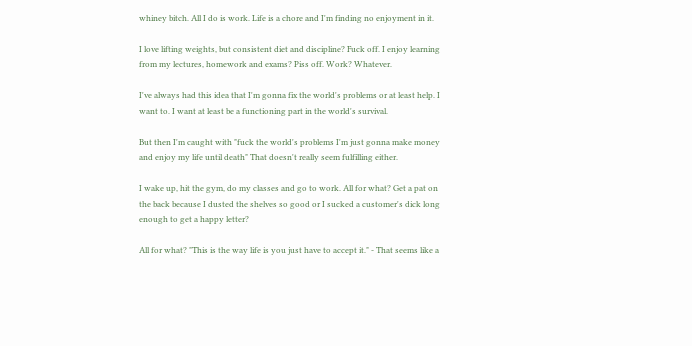whiney bitch. All I do is work. Life is a chore and I'm finding no enjoyment in it.

I love lifting weights, but consistent diet and discipline? Fuck off. I enjoy learning from my lectures, homework and exams? Piss off. Work? Whatever.

I've always had this idea that I'm gonna fix the world's problems or at least help. I want to. I want at least be a functioning part in the world's survival.

But then I'm caught with "fuck the world's problems I'm just gonna make money and enjoy my life until death" That doesn't really seem fulfilling either.

I wake up, hit the gym, do my classes and go to work. All for what? Get a pat on the back because I dusted the shelves so good or I sucked a customer's dick long enough to get a happy letter?

All for what? "This is the way life is you just have to accept it." - That seems like a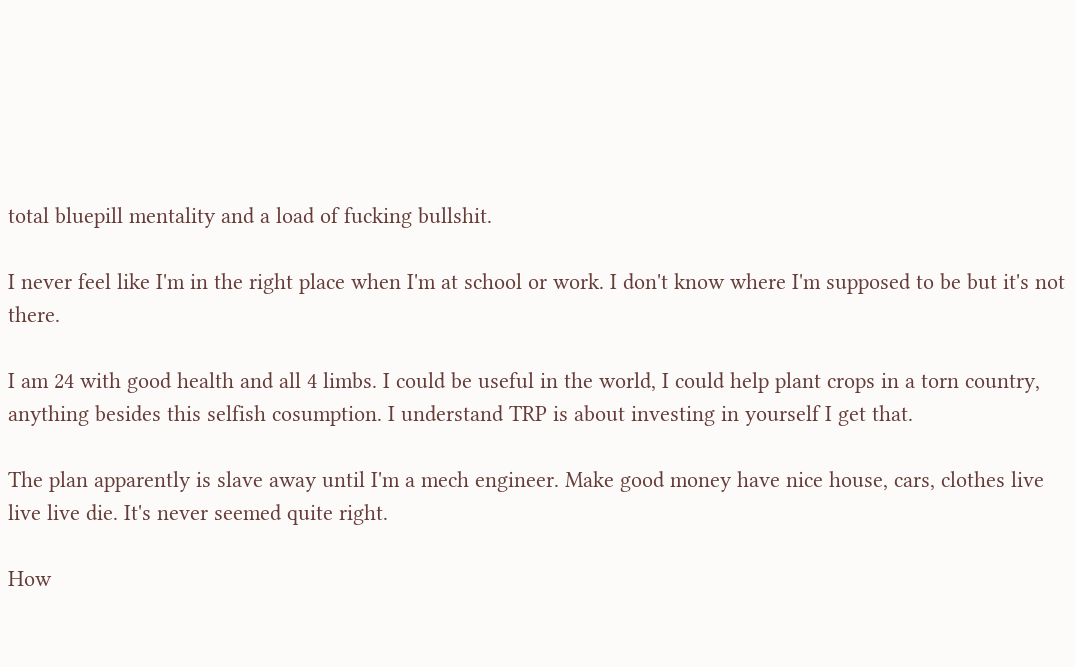total bluepill mentality and a load of fucking bullshit.

I never feel like I'm in the right place when I'm at school or work. I don't know where I'm supposed to be but it's not there.

I am 24 with good health and all 4 limbs. I could be useful in the world, I could help plant crops in a torn country, anything besides this selfish cosumption. I understand TRP is about investing in yourself I get that.

The plan apparently is slave away until I'm a mech engineer. Make good money have nice house, cars, clothes live live live die. It's never seemed quite right.

How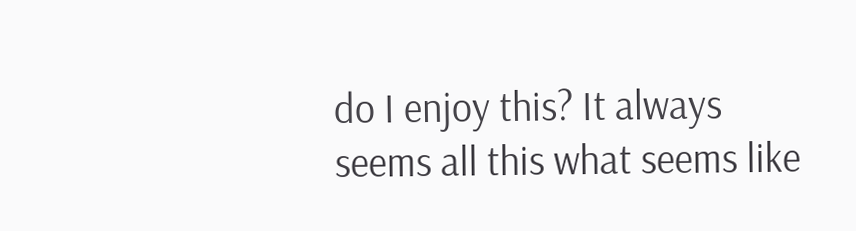do I enjoy this? It always seems all this what seems like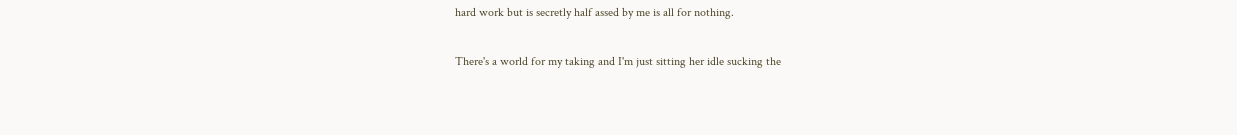hard work but is secretly half assed by me is all for nothing.

There's a world for my taking and I'm just sitting her idle sucking the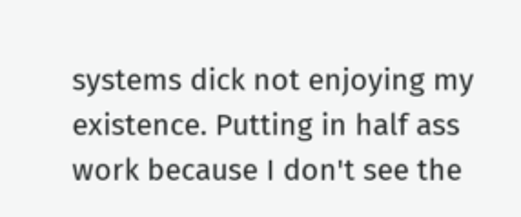systems dick not enjoying my existence. Putting in half ass work because I don't see the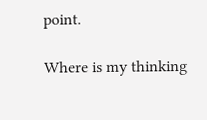point.

Where is my thinking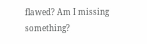flawed? Am I missing something?